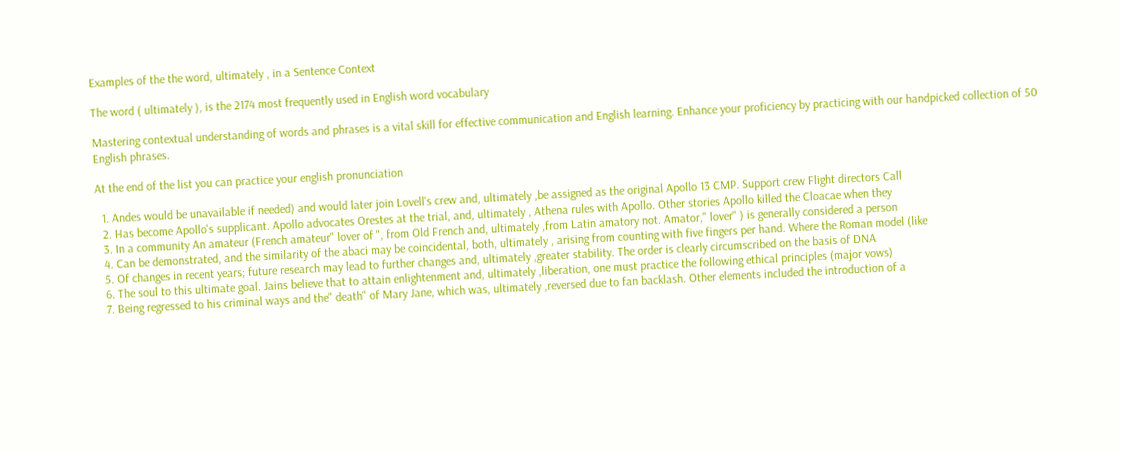Examples of the the word, ultimately , in a Sentence Context

The word ( ultimately ), is the 2174 most frequently used in English word vocabulary

Mastering contextual understanding of words and phrases is a vital skill for effective communication and English learning. Enhance your proficiency by practicing with our handpicked collection of 50 English phrases.

At the end of the list you can practice your english pronunciation

  1. Andes would be unavailable if needed) and would later join Lovell's crew and, ultimately ,be assigned as the original Apollo 13 CMP. Support crew Flight directors Call
  2. Has become Apollo's supplicant. Apollo advocates Orestes at the trial, and, ultimately , Athena rules with Apollo. Other stories Apollo killed the Cloacae when they
  3. In a community An amateur (French amateur" lover of ", from Old French and, ultimately ,from Latin amatory not. Amator," lover" ) is generally considered a person
  4. Can be demonstrated, and the similarity of the abaci may be coincidental, both, ultimately , arising from counting with five fingers per hand. Where the Roman model (like
  5. Of changes in recent years; future research may lead to further changes and, ultimately ,greater stability. The order is clearly circumscribed on the basis of DNA
  6. The soul to this ultimate goal. Jains believe that to attain enlightenment and, ultimately ,liberation, one must practice the following ethical principles (major vows)
  7. Being regressed to his criminal ways and the" death" of Mary Jane, which was, ultimately ,reversed due to fan backlash. Other elements included the introduction of a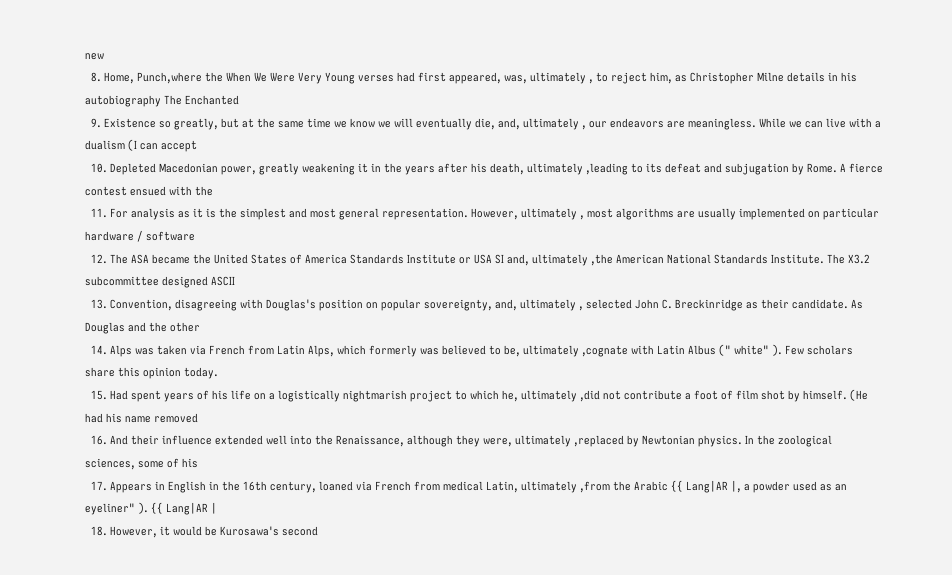new
  8. Home, Punch,where the When We Were Very Young verses had first appeared, was, ultimately , to reject him, as Christopher Milne details in his autobiography The Enchanted
  9. Existence so greatly, but at the same time we know we will eventually die, and, ultimately , our endeavors are meaningless. While we can live with a dualism (I can accept
  10. Depleted Macedonian power, greatly weakening it in the years after his death, ultimately ,leading to its defeat and subjugation by Rome. A fierce contest ensued with the
  11. For analysis as it is the simplest and most general representation. However, ultimately , most algorithms are usually implemented on particular hardware / software
  12. The ASA became the United States of America Standards Institute or USA SI and, ultimately ,the American National Standards Institute. The X3.2 subcommittee designed ASCII
  13. Convention, disagreeing with Douglas's position on popular sovereignty, and, ultimately , selected John C. Breckinridge as their candidate. As Douglas and the other
  14. Alps was taken via French from Latin Alps, which formerly was believed to be, ultimately ,cognate with Latin Albus (" white" ). Few scholars share this opinion today.
  15. Had spent years of his life on a logistically nightmarish project to which he, ultimately ,did not contribute a foot of film shot by himself. (He had his name removed
  16. And their influence extended well into the Renaissance, although they were, ultimately ,replaced by Newtonian physics. In the zoological sciences, some of his
  17. Appears in English in the 16th century, loaned via French from medical Latin, ultimately ,from the Arabic {{ Lang|AR |, a powder used as an eyeliner" ). {{ Lang|AR |
  18. However, it would be Kurosawa's second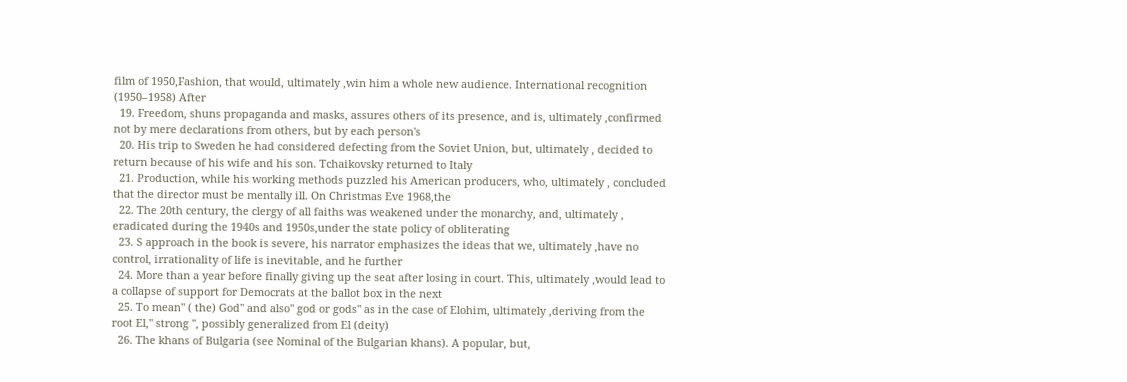film of 1950,Fashion, that would, ultimately ,win him a whole new audience. International recognition (1950–1958) After
  19. Freedom, shuns propaganda and masks, assures others of its presence, and is, ultimately ,confirmed not by mere declarations from others, but by each person's
  20. His trip to Sweden he had considered defecting from the Soviet Union, but, ultimately , decided to return because of his wife and his son. Tchaikovsky returned to Italy
  21. Production, while his working methods puzzled his American producers, who, ultimately , concluded that the director must be mentally ill. On Christmas Eve 1968,the
  22. The 20th century, the clergy of all faiths was weakened under the monarchy, and, ultimately , eradicated during the 1940s and 1950s,under the state policy of obliterating
  23. S approach in the book is severe, his narrator emphasizes the ideas that we, ultimately ,have no control, irrationality of life is inevitable, and he further
  24. More than a year before finally giving up the seat after losing in court. This, ultimately ,would lead to a collapse of support for Democrats at the ballot box in the next
  25. To mean" ( the) God" and also" god or gods" as in the case of Elohim, ultimately ,deriving from the root El," strong ", possibly generalized from El (deity)
  26. The khans of Bulgaria (see Nominal of the Bulgarian khans). A popular, but,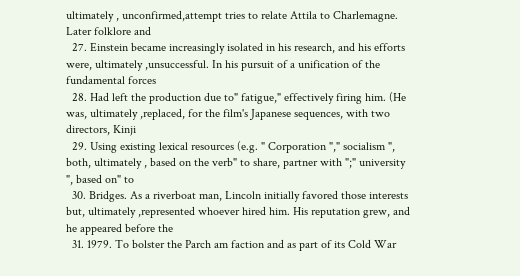ultimately , unconfirmed,attempt tries to relate Attila to Charlemagne. Later folklore and
  27. Einstein became increasingly isolated in his research, and his efforts were, ultimately ,unsuccessful. In his pursuit of a unification of the fundamental forces
  28. Had left the production due to" fatigue," effectively firing him. (He was, ultimately ,replaced, for the film's Japanese sequences, with two directors, Kinji
  29. Using existing lexical resources (e.g. " Corporation "," socialism ", both, ultimately , based on the verb" to share, partner with ";" university ", based on" to
  30. Bridges. As a riverboat man, Lincoln initially favored those interests but, ultimately ,represented whoever hired him. His reputation grew, and he appeared before the
  31. 1979. To bolster the Parch am faction and as part of its Cold War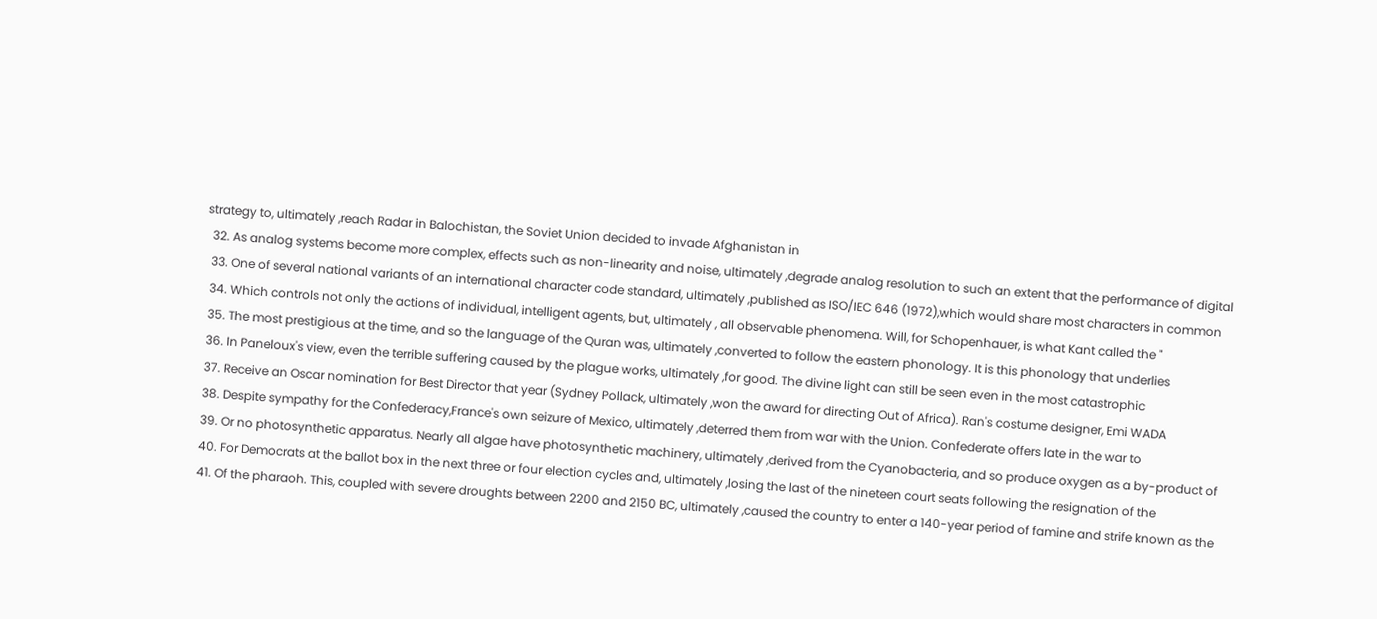strategy to, ultimately ,reach Radar in Balochistan, the Soviet Union decided to invade Afghanistan in
  32. As analog systems become more complex, effects such as non-linearity and noise, ultimately ,degrade analog resolution to such an extent that the performance of digital
  33. One of several national variants of an international character code standard, ultimately ,published as ISO/IEC 646 (1972),which would share most characters in common
  34. Which controls not only the actions of individual, intelligent agents, but, ultimately , all observable phenomena. Will, for Schopenhauer, is what Kant called the "
  35. The most prestigious at the time, and so the language of the Quran was, ultimately ,converted to follow the eastern phonology. It is this phonology that underlies
  36. In Paneloux's view, even the terrible suffering caused by the plague works, ultimately ,for good. The divine light can still be seen even in the most catastrophic
  37. Receive an Oscar nomination for Best Director that year (Sydney Pollack, ultimately ,won the award for directing Out of Africa). Ran's costume designer, Emi WADA
  38. Despite sympathy for the Confederacy,France's own seizure of Mexico, ultimately ,deterred them from war with the Union. Confederate offers late in the war to
  39. Or no photosynthetic apparatus. Nearly all algae have photosynthetic machinery, ultimately ,derived from the Cyanobacteria, and so produce oxygen as a by-product of
  40. For Democrats at the ballot box in the next three or four election cycles and, ultimately ,losing the last of the nineteen court seats following the resignation of the
  41. Of the pharaoh. This, coupled with severe droughts between 2200 and 2150 BC, ultimately ,caused the country to enter a 140-year period of famine and strife known as the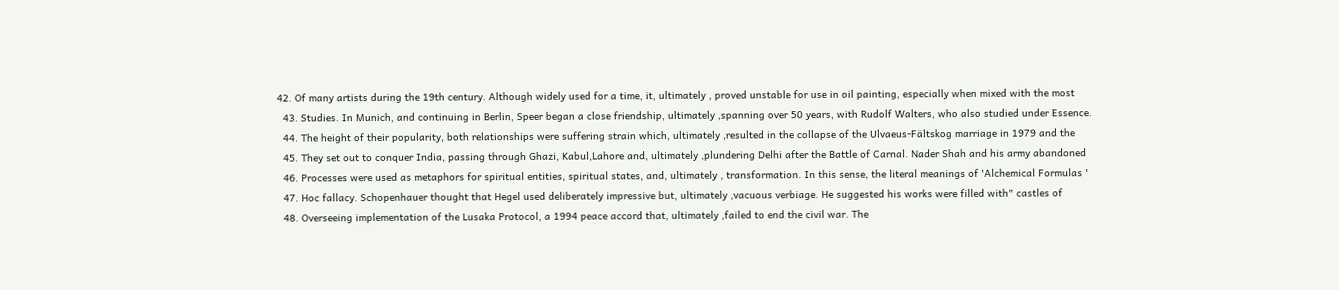42. Of many artists during the 19th century. Although widely used for a time, it, ultimately , proved unstable for use in oil painting, especially when mixed with the most
  43. Studies. In Munich, and continuing in Berlin, Speer began a close friendship, ultimately ,spanning over 50 years, with Rudolf Walters, who also studied under Essence.
  44. The height of their popularity, both relationships were suffering strain which, ultimately ,resulted in the collapse of the Ulvaeus-Fältskog marriage in 1979 and the
  45. They set out to conquer India, passing through Ghazi, Kabul,Lahore and, ultimately ,plundering Delhi after the Battle of Carnal. Nader Shah and his army abandoned
  46. Processes were used as metaphors for spiritual entities, spiritual states, and, ultimately , transformation. In this sense, the literal meanings of 'Alchemical Formulas '
  47. Hoc fallacy. Schopenhauer thought that Hegel used deliberately impressive but, ultimately ,vacuous verbiage. He suggested his works were filled with" castles of
  48. Overseeing implementation of the Lusaka Protocol, a 1994 peace accord that, ultimately ,failed to end the civil war. The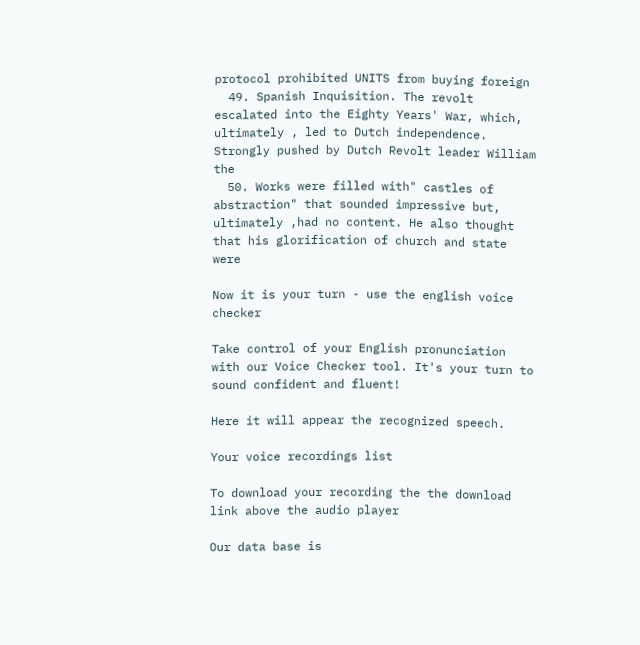protocol prohibited UNITS from buying foreign
  49. Spanish Inquisition. The revolt escalated into the Eighty Years' War, which, ultimately , led to Dutch independence. Strongly pushed by Dutch Revolt leader William the
  50. Works were filled with" castles of abstraction" that sounded impressive but, ultimately ,had no content. He also thought that his glorification of church and state were

Now it is your turn - use the english voice checker

Take control of your English pronunciation with our Voice Checker tool. It's your turn to sound confident and fluent!

Here it will appear the recognized speech.

Your voice recordings list

To download your recording the the download link above the audio player

Our data base is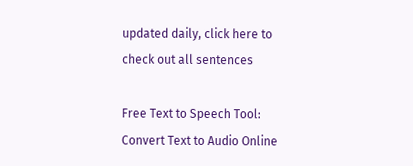updated daily, click here to check out all sentences

Free Text to Speech Tool: Convert Text to Audio Online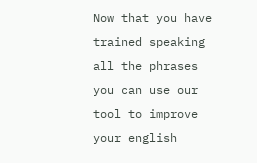Now that you have trained speaking all the phrases you can use our tool to improve your english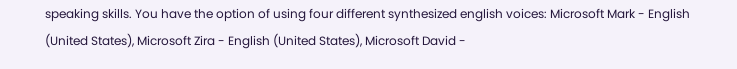speaking skills. You have the option of using four different synthesized english voices: Microsoft Mark - English (United States), Microsoft Zira - English (United States), Microsoft David -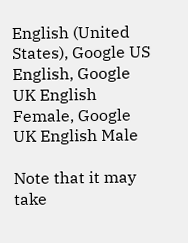English (United States), Google US English, Google UK English Female, Google UK English Male

Note that it may take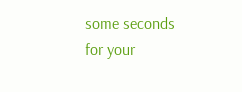some seconds for your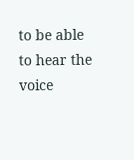to be able to hear the voice